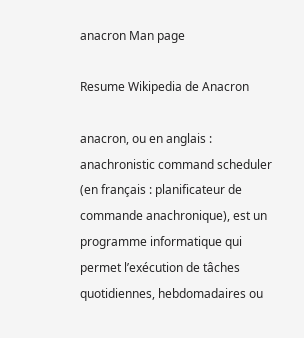anacron Man page

Resume Wikipedia de Anacron

anacron, ou en anglais : anachronistic command scheduler (en français : planificateur de commande anachronique), est un programme informatique qui permet l’exécution de tâches quotidiennes, hebdomadaires ou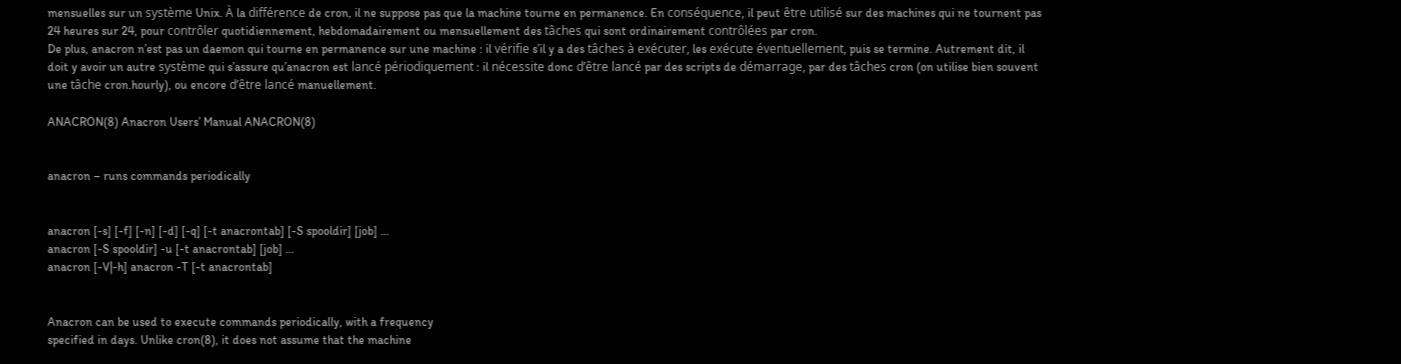mensuelles sur un système Unix. À la différence de cron, il ne suppose pas que la machine tourne en permanence. En conséquence, il peut être utilisé sur des machines qui ne tournent pas 24 heures sur 24, pour contrôler quotidiennement, hebdomadairement ou mensuellement des tâches qui sont ordinairement contrôlées par cron.
De plus, anacron n’est pas un daemon qui tourne en permanence sur une machine : il vérifie s’il y a des tâches à exécuter, les exécute éventuellement, puis se termine. Autrement dit, il doit y avoir un autre système qui s’assure qu’anacron est lancé périodiquement : il nécessite donc d’être lancé par des scripts de démarrage, par des tâches cron (on utilise bien souvent une tâche cron.hourly), ou encore d’être lancé manuellement.

ANACRON(8) Anacron Users’ Manual ANACRON(8)


anacron – runs commands periodically


anacron [-s] [-f] [-n] [-d] [-q] [-t anacrontab] [-S spooldir] [job] …
anacron [-S spooldir] -u [-t anacrontab] [job] …
anacron [-V|-h] anacron -T [-t anacrontab]


Anacron can be used to execute commands periodically, with a frequency
specified in days. Unlike cron(8), it does not assume that the machine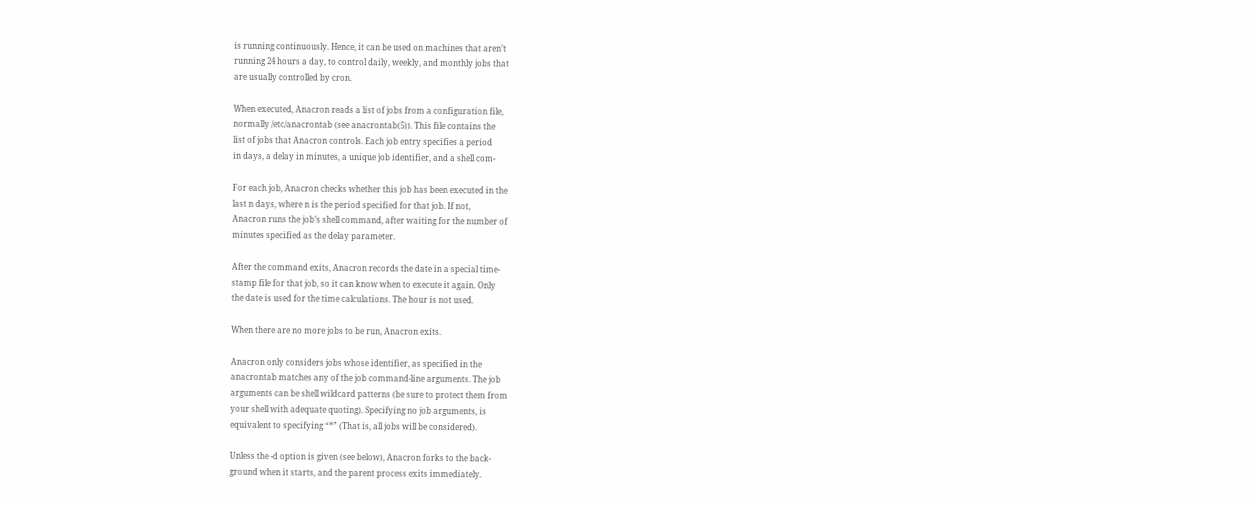is running continuously. Hence, it can be used on machines that aren’t
running 24 hours a day, to control daily, weekly, and monthly jobs that
are usually controlled by cron.

When executed, Anacron reads a list of jobs from a configuration file,
normally /etc/anacrontab (see anacrontab(5)). This file contains the
list of jobs that Anacron controls. Each job entry specifies a period
in days, a delay in minutes, a unique job identifier, and a shell com‐

For each job, Anacron checks whether this job has been executed in the
last n days, where n is the period specified for that job. If not,
Anacron runs the job’s shell command, after waiting for the number of
minutes specified as the delay parameter.

After the command exits, Anacron records the date in a special time‐
stamp file for that job, so it can know when to execute it again. Only
the date is used for the time calculations. The hour is not used.

When there are no more jobs to be run, Anacron exits.

Anacron only considers jobs whose identifier, as specified in the
anacrontab matches any of the job command-line arguments. The job
arguments can be shell wildcard patterns (be sure to protect them from
your shell with adequate quoting). Specifying no job arguments, is
equivalent to specifying “*” (That is, all jobs will be considered).

Unless the -d option is given (see below), Anacron forks to the back‐
ground when it starts, and the parent process exits immediately.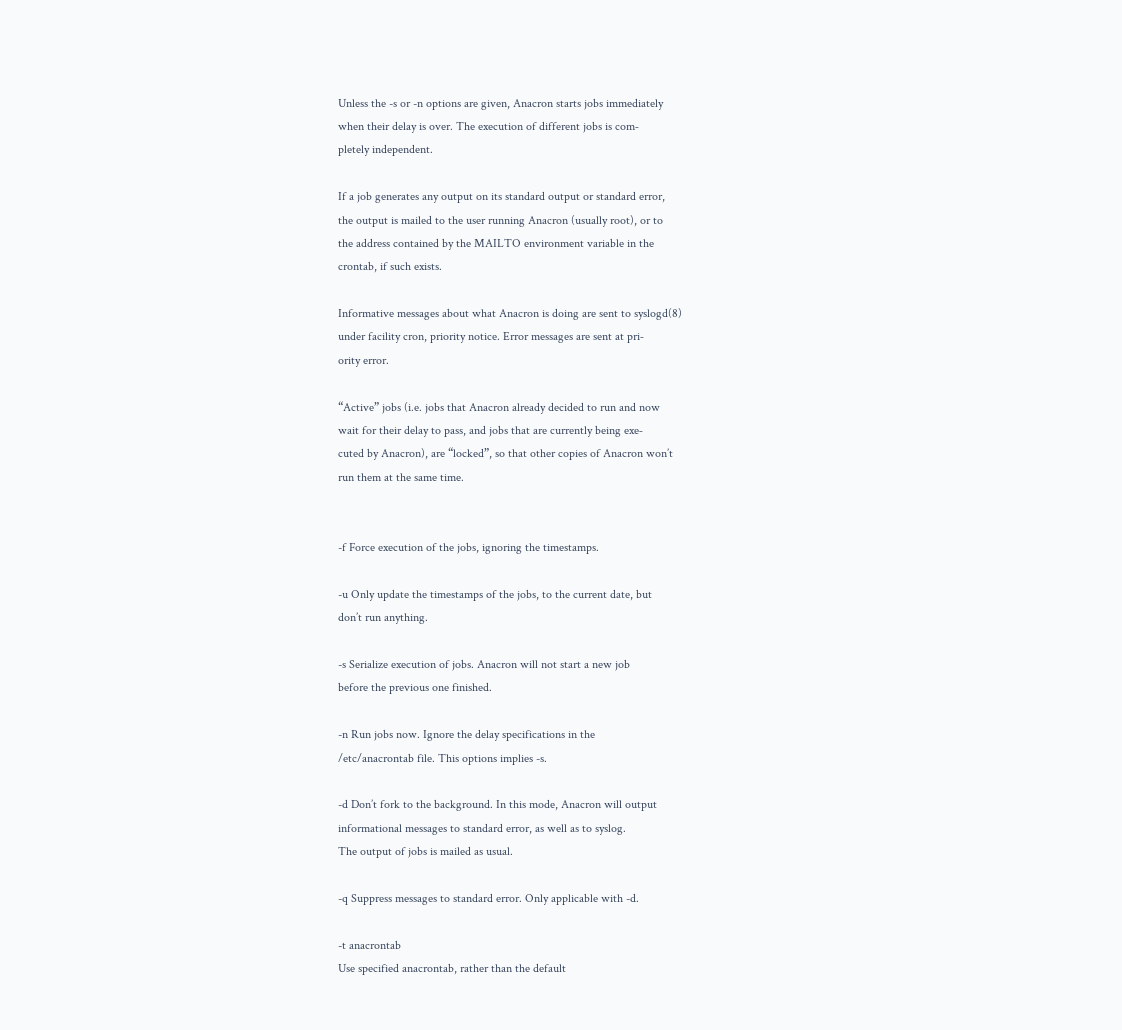Unless the -s or -n options are given, Anacron starts jobs immediately
when their delay is over. The execution of different jobs is com‐
pletely independent.

If a job generates any output on its standard output or standard error,
the output is mailed to the user running Anacron (usually root), or to
the address contained by the MAILTO environment variable in the
crontab, if such exists.

Informative messages about what Anacron is doing are sent to syslogd(8)
under facility cron, priority notice. Error messages are sent at pri‐
ority error.

“Active” jobs (i.e. jobs that Anacron already decided to run and now
wait for their delay to pass, and jobs that are currently being exe‐
cuted by Anacron), are “locked”, so that other copies of Anacron won’t
run them at the same time.


-f Force execution of the jobs, ignoring the timestamps.

-u Only update the timestamps of the jobs, to the current date, but
don’t run anything.

-s Serialize execution of jobs. Anacron will not start a new job
before the previous one finished.

-n Run jobs now. Ignore the delay specifications in the
/etc/anacrontab file. This options implies -s.

-d Don’t fork to the background. In this mode, Anacron will output
informational messages to standard error, as well as to syslog.
The output of jobs is mailed as usual.

-q Suppress messages to standard error. Only applicable with -d.

-t anacrontab
Use specified anacrontab, rather than the default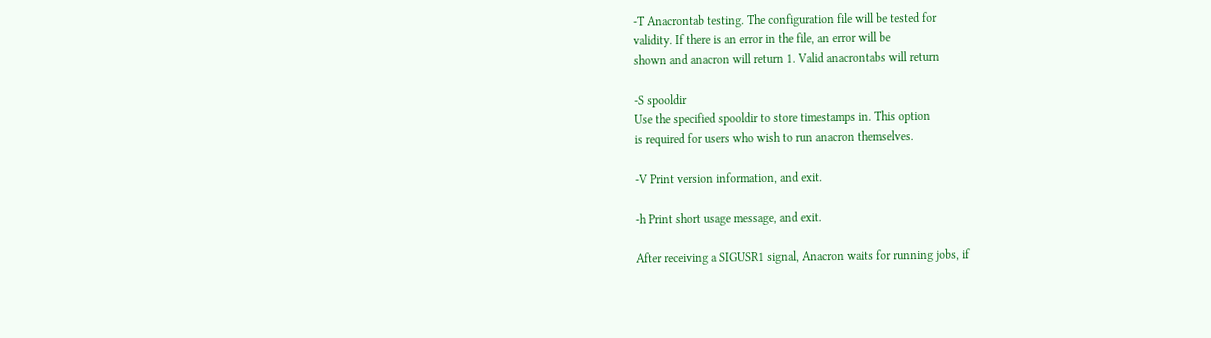-T Anacrontab testing. The configuration file will be tested for
validity. If there is an error in the file, an error will be
shown and anacron will return 1. Valid anacrontabs will return

-S spooldir
Use the specified spooldir to store timestamps in. This option
is required for users who wish to run anacron themselves.

-V Print version information, and exit.

-h Print short usage message, and exit.

After receiving a SIGUSR1 signal, Anacron waits for running jobs, if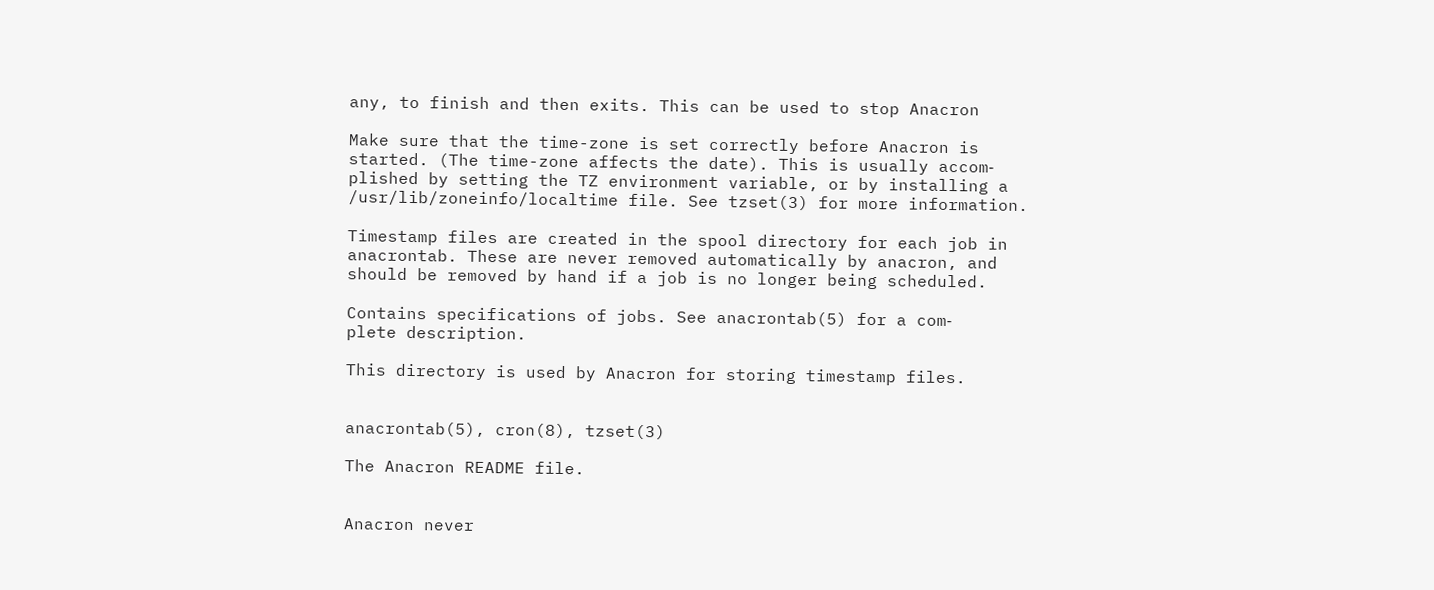any, to finish and then exits. This can be used to stop Anacron

Make sure that the time-zone is set correctly before Anacron is
started. (The time-zone affects the date). This is usually accom‐
plished by setting the TZ environment variable, or by installing a
/usr/lib/zoneinfo/localtime file. See tzset(3) for more information.

Timestamp files are created in the spool directory for each job in
anacrontab. These are never removed automatically by anacron, and
should be removed by hand if a job is no longer being scheduled.

Contains specifications of jobs. See anacrontab(5) for a com‐
plete description.

This directory is used by Anacron for storing timestamp files.


anacrontab(5), cron(8), tzset(3)

The Anacron README file.


Anacron never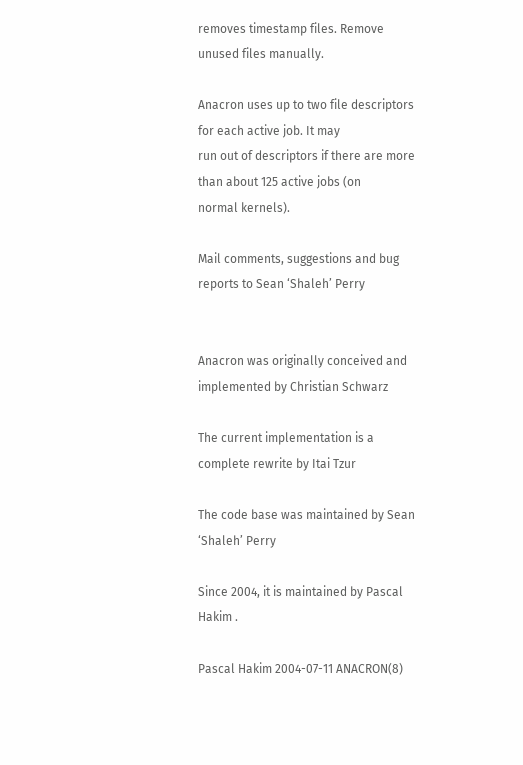removes timestamp files. Remove unused files manually.

Anacron uses up to two file descriptors for each active job. It may
run out of descriptors if there are more than about 125 active jobs (on
normal kernels).

Mail comments, suggestions and bug reports to Sean ‘Shaleh’ Perry


Anacron was originally conceived and implemented by Christian Schwarz

The current implementation is a complete rewrite by Itai Tzur

The code base was maintained by Sean ‘Shaleh’ Perry

Since 2004, it is maintained by Pascal Hakim .

Pascal Hakim 2004-07-11 ANACRON(8)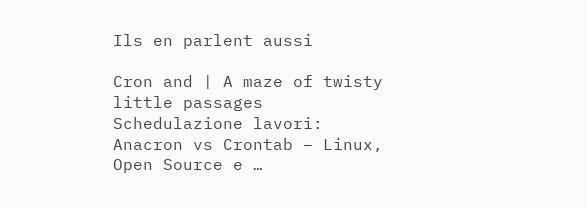Ils en parlent aussi

Cron and | A maze of twisty little passages
Schedulazione lavori: Anacron vs Crontab – Linux, Open Source e …